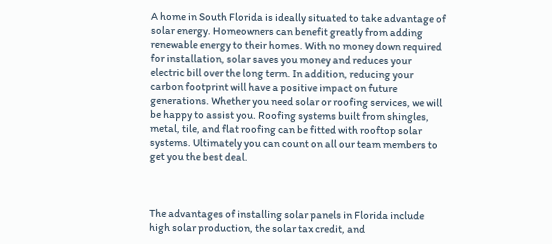A home in South Florida is ideally situated to take advantage of solar energy. Homeowners can benefit greatly from adding renewable energy to their homes. With no money down required for installation, solar saves you money and reduces your electric bill over the long term. In addition, reducing your carbon footprint will have a positive impact on future generations. Whether you need solar or roofing services, we will be happy to assist you. Roofing systems built from shingles, metal, tile, and flat roofing can be fitted with rooftop solar systems. Ultimately you can count on all our team members to get you the best deal.



The advantages of installing solar panels in Florida include high solar production, the solar tax credit, and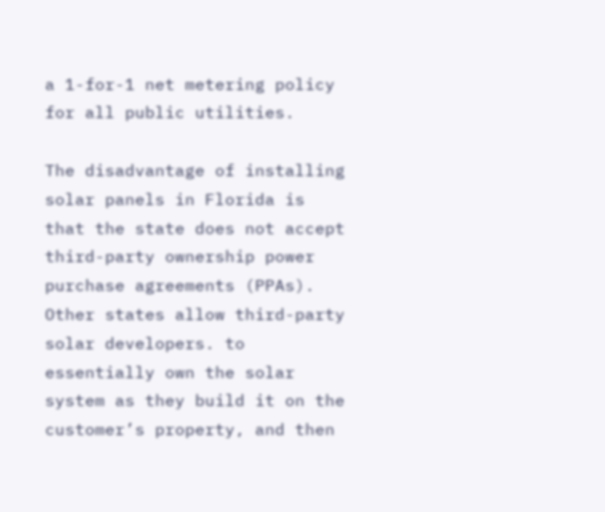a 1-for-1 net metering policy for all public utilities.

The disadvantage of installing solar panels in Florida is that the state does not accept third-party ownership power purchase agreements (PPAs). Other states allow third-party solar developers. to essentially own the solar system as they build it on the customer’s property, and then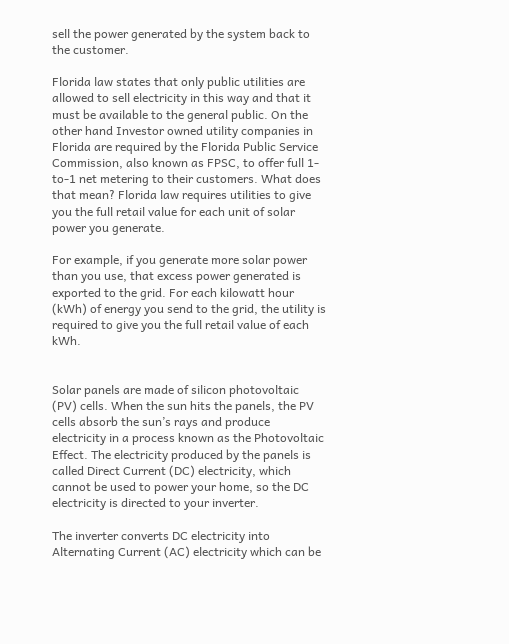sell the power generated by the system back to the customer.

Florida law states that only public utilities are allowed to sell electricity in this way and that it must be available to the general public. On the other hand Investor owned utility companies in Florida are required by the Florida Public Service Commission, also known as FPSC, to offer full 1-to-1 net metering to their customers. What does that mean? Florida law requires utilities to give you the full retail value for each unit of solar power you generate.

For example, if you generate more solar power than you use, that excess power generated is exported to the grid. For each kilowatt hour (kWh) of energy you send to the grid, the utility is required to give you the full retail value of each kWh.


Solar panels are made of silicon photovoltaic (PV) cells. When the sun hits the panels, the PV cells absorb the sun’s rays and produce electricity in a process known as the Photovoltaic Effect. The electricity produced by the panels is called Direct Current (DC) electricity, which cannot be used to power your home, so the DC electricity is directed to your inverter.

The inverter converts DC electricity into Alternating Current (AC) electricity which can be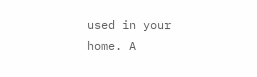used in your home. A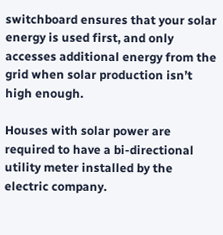switchboard ensures that your solar energy is used first, and only accesses additional energy from the grid when solar production isn’t high enough.

Houses with solar power are required to have a bi-directional utility meter installed by the electric company.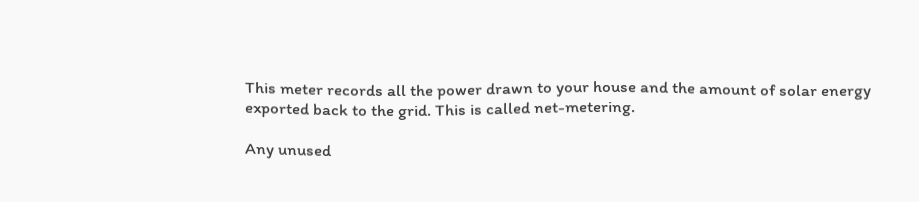This meter records all the power drawn to your house and the amount of solar energy exported back to the grid. This is called net-metering.

Any unused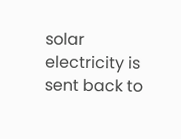solar electricity is sent back to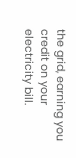the grid, earning you credit on your electricity bill.